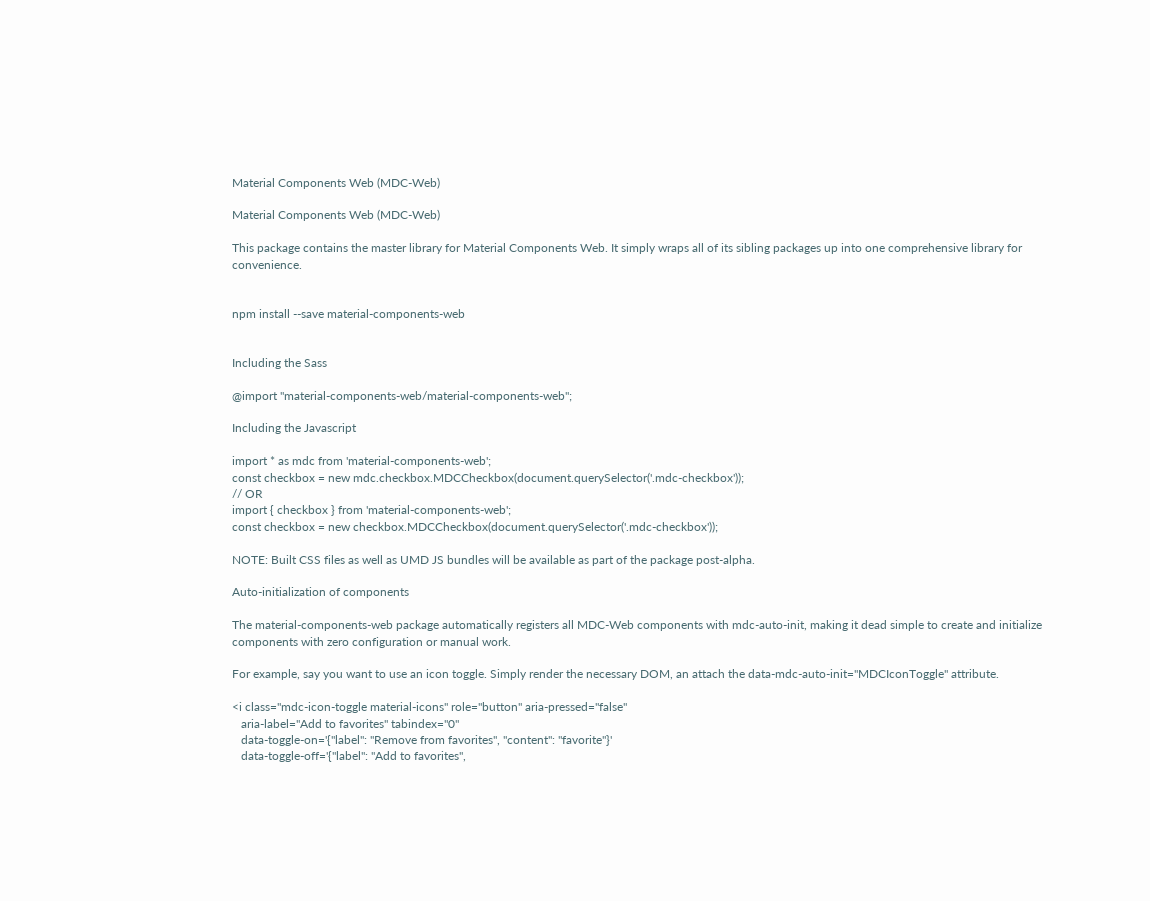Material Components Web (MDC-Web)

Material Components Web (MDC-Web)

This package contains the master library for Material Components Web. It simply wraps all of its sibling packages up into one comprehensive library for convenience.


npm install --save material-components-web


Including the Sass

@import "material-components-web/material-components-web";

Including the Javascript

import * as mdc from 'material-components-web';
const checkbox = new mdc.checkbox.MDCCheckbox(document.querySelector('.mdc-checkbox'));
// OR
import { checkbox } from 'material-components-web';
const checkbox = new checkbox.MDCCheckbox(document.querySelector('.mdc-checkbox'));

NOTE: Built CSS files as well as UMD JS bundles will be available as part of the package post-alpha.

Auto-initialization of components

The material-components-web package automatically registers all MDC-Web components with mdc-auto-init, making it dead simple to create and initialize components with zero configuration or manual work.

For example, say you want to use an icon toggle. Simply render the necessary DOM, an attach the data-mdc-auto-init="MDCIconToggle" attribute.

<i class="mdc-icon-toggle material-icons" role="button" aria-pressed="false"
   aria-label="Add to favorites" tabindex="0"
   data-toggle-on='{"label": "Remove from favorites", "content": "favorite"}'
   data-toggle-off='{"label": "Add to favorites",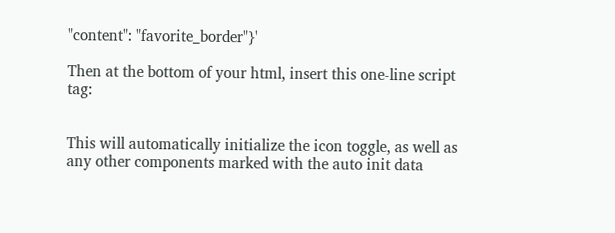"content": "favorite_border"}'

Then at the bottom of your html, insert this one-line script tag:


This will automatically initialize the icon toggle, as well as any other components marked with the auto init data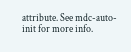attribute. See mdc-auto-init for more info.